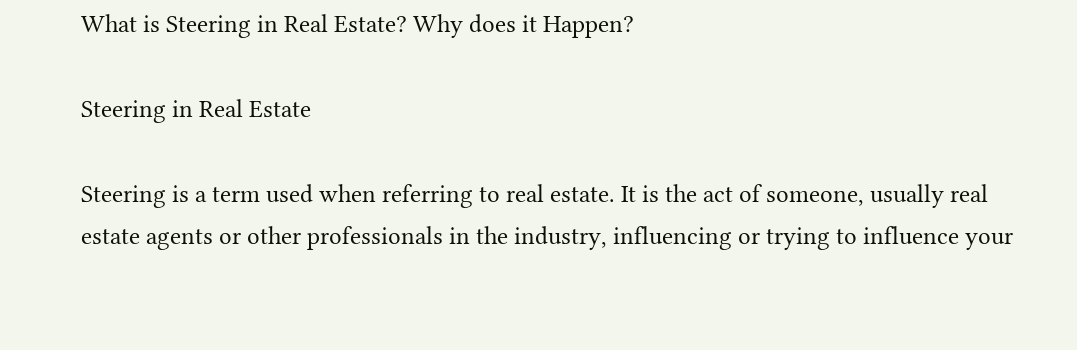What is Steering in Real Estate? Why does it Happen?

Steering in Real Estate

Steering is a term used when referring to real estate. It is the act of someone, usually real estate agents or other professionals in the industry, influencing or trying to influence your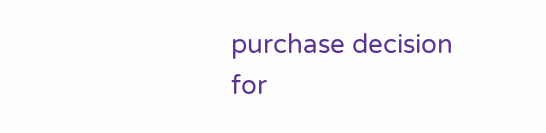purchase decision for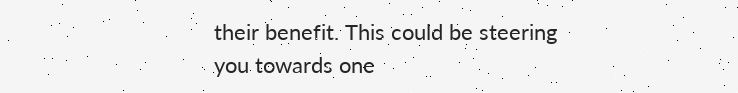their benefit. This could be steering you towards one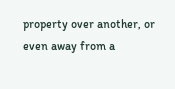property over another, or even away from a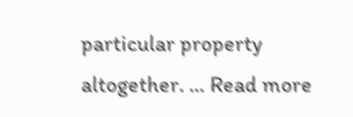particular property altogether. … Read more